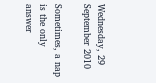Wednesday, 29 September 2010

Sometimes, a nap is the only answer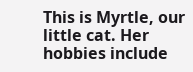This is Myrtle, our little cat. Her hobbies include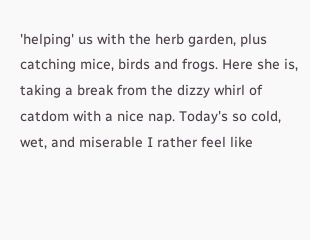'helping' us with the herb garden, plus catching mice, birds and frogs. Here she is, taking a break from the dizzy whirl of catdom with a nice nap. Today's so cold, wet, and miserable I rather feel like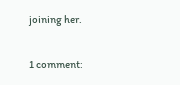joining her.

1 comment: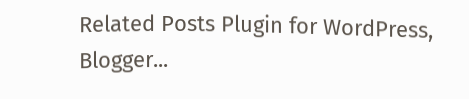Related Posts Plugin for WordPress, Blogger...